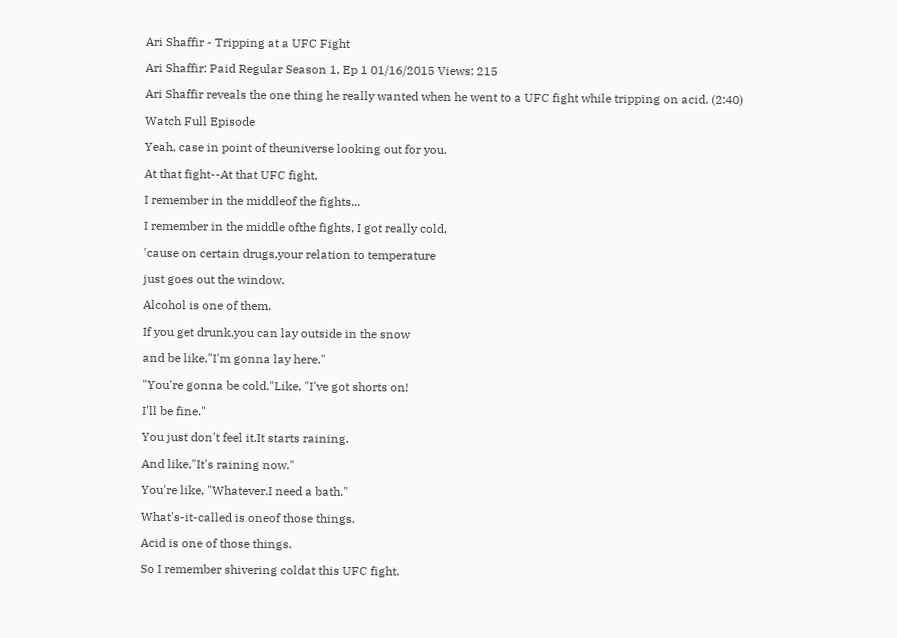Ari Shaffir - Tripping at a UFC Fight

Ari Shaffir: Paid Regular Season 1, Ep 1 01/16/2015 Views: 215

Ari Shaffir reveals the one thing he really wanted when he went to a UFC fight while tripping on acid. (2:40)

Watch Full Episode

Yeah, case in point of theuniverse looking out for you.

At that fight--At that UFC fight,

I remember in the middleof the fights...

I remember in the middle ofthe fights, I got really cold,

'cause on certain drugs,your relation to temperature

just goes out the window.

Alcohol is one of them.

If you get drunk,you can lay outside in the snow

and be like,"I'm gonna lay here."

"You're gonna be cold."Like, "I've got shorts on!

I'll be fine."

You just don't feel it.It starts raining.

And like,"It's raining now."

You're like, "Whatever.I need a bath."

What's-it-called is oneof those things.

Acid is one of those things.

So I remember shivering coldat this UFC fight.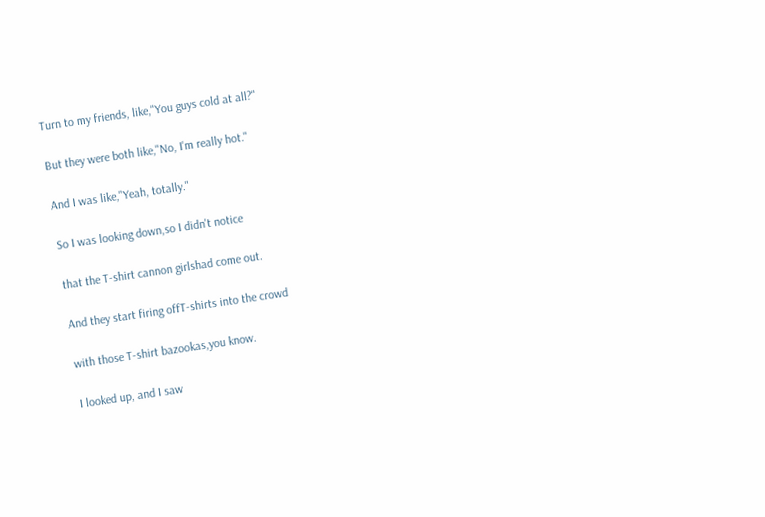Turn to my friends, like,"You guys cold at all?"

But they were both like,"No, I'm really hot."

And I was like,"Yeah, totally."

So I was looking down,so I didn't notice

that the T-shirt cannon girlshad come out.

And they start firing offT-shirts into the crowd

with those T-shirt bazookas,you know.

I looked up, and I saw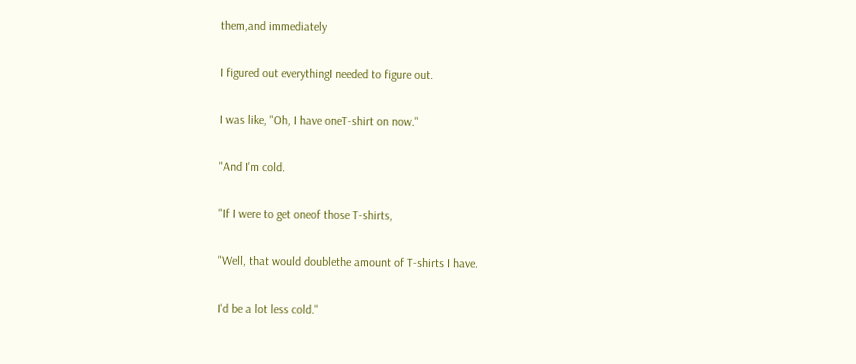them,and immediately

I figured out everythingI needed to figure out.

I was like, "Oh, I have oneT-shirt on now."

"And I'm cold.

"If I were to get oneof those T-shirts,

"Well, that would doublethe amount of T-shirts I have.

I'd be a lot less cold."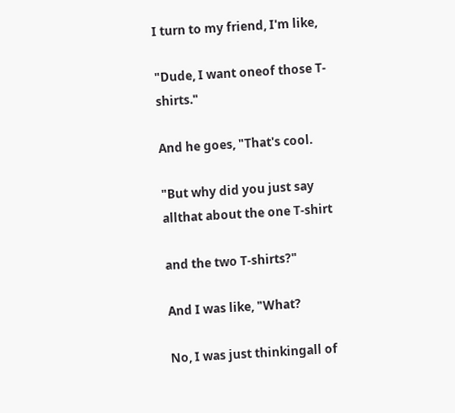I turn to my friend, I'm like,

"Dude, I want oneof those T-shirts."

And he goes, "That's cool.

"But why did you just say allthat about the one T-shirt

and the two T-shirts?"

And I was like, "What?

No, I was just thinkingall of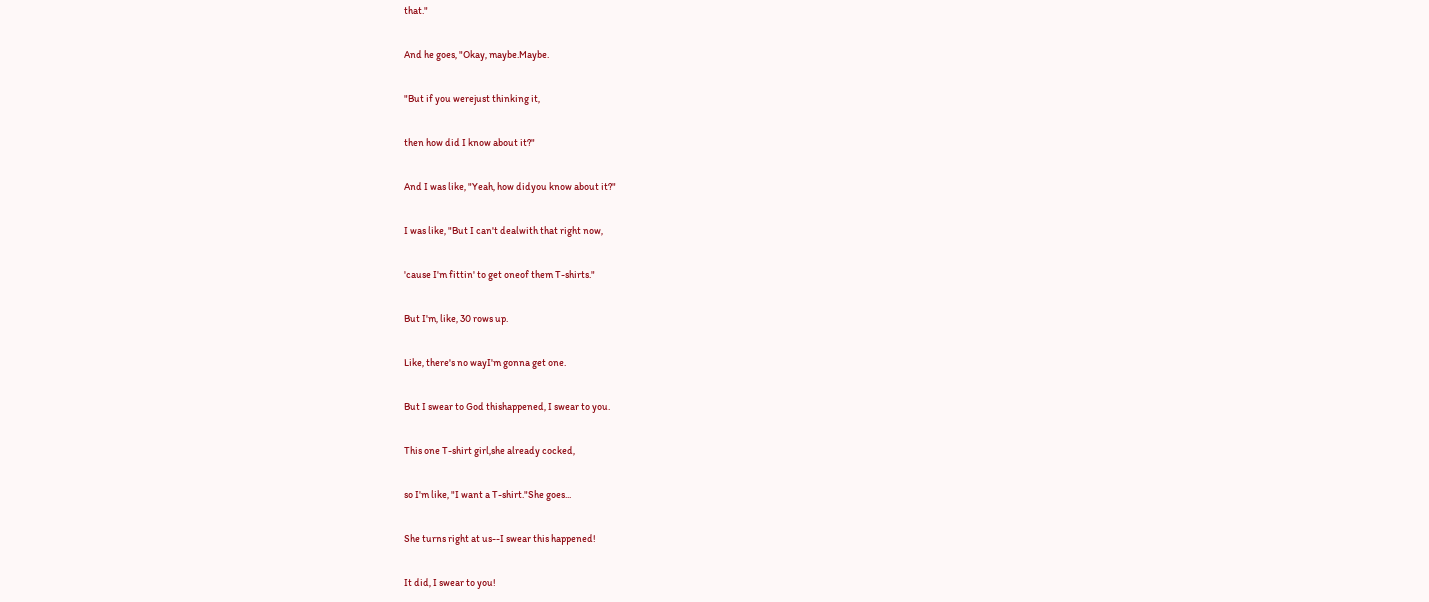that."

And he goes, "Okay, maybe.Maybe.

"But if you werejust thinking it,

then how did I know about it?"

And I was like, "Yeah, how didyou know about it?"

I was like, "But I can't dealwith that right now,

'cause I'm fittin' to get oneof them T-shirts."

But I'm, like, 30 rows up.

Like, there's no wayI'm gonna get one.

But I swear to God thishappened, I swear to you.

This one T-shirt girl,she already cocked,

so I'm like, "I want a T-shirt."She goes...

She turns right at us--I swear this happened!

It did, I swear to you!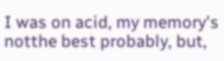I was on acid, my memory's notthe best probably, but,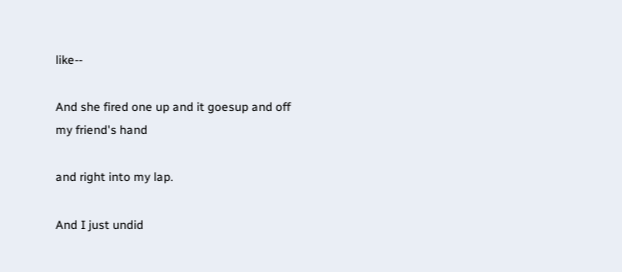like--

And she fired one up and it goesup and off my friend's hand

and right into my lap.

And I just undid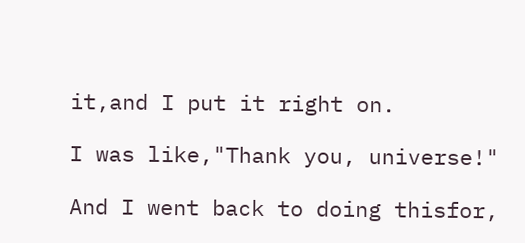it,and I put it right on.

I was like,"Thank you, universe!"

And I went back to doing thisfor,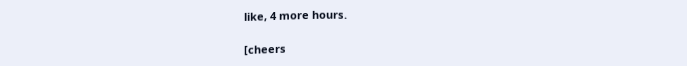like, 4 more hours.

[cheers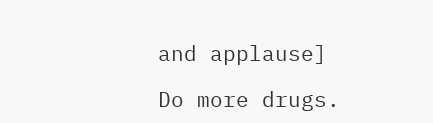and applause]

Do more drugs.